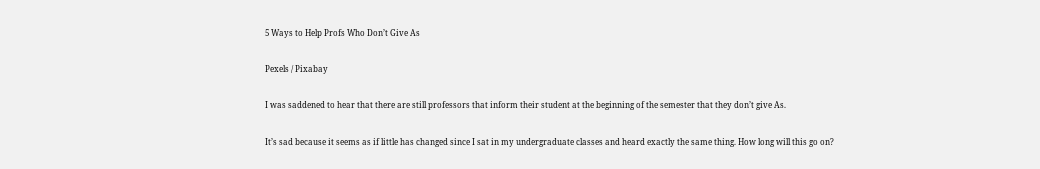5 Ways to Help Profs Who Don’t Give As

Pexels / Pixabay

I was saddened to hear that there are still professors that inform their student at the beginning of the semester that they don’t give As.

It’s sad because it seems as if little has changed since I sat in my undergraduate classes and heard exactly the same thing. How long will this go on?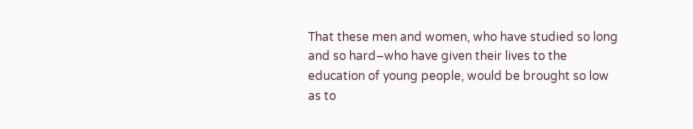That these men and women, who have studied so long and so hard–who have given their lives to the education of young people, would be brought so low as to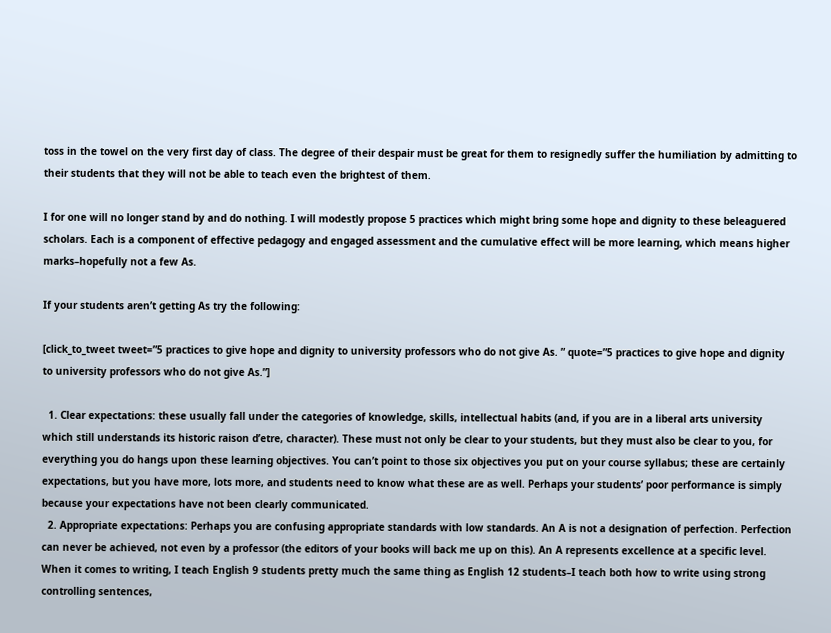toss in the towel on the very first day of class. The degree of their despair must be great for them to resignedly suffer the humiliation by admitting to their students that they will not be able to teach even the brightest of them.

I for one will no longer stand by and do nothing. I will modestly propose 5 practices which might bring some hope and dignity to these beleaguered scholars. Each is a component of effective pedagogy and engaged assessment and the cumulative effect will be more learning, which means higher marks–hopefully not a few As.

If your students aren’t getting As try the following:

[click_to_tweet tweet=”5 practices to give hope and dignity to university professors who do not give As. ” quote=”5 practices to give hope and dignity to university professors who do not give As.”]

  1. Clear expectations: these usually fall under the categories of knowledge, skills, intellectual habits (and, if you are in a liberal arts university which still understands its historic raison d’etre, character). These must not only be clear to your students, but they must also be clear to you, for everything you do hangs upon these learning objectives. You can’t point to those six objectives you put on your course syllabus; these are certainly expectations, but you have more, lots more, and students need to know what these are as well. Perhaps your students’ poor performance is simply because your expectations have not been clearly communicated.
  2. Appropriate expectations: Perhaps you are confusing appropriate standards with low standards. An A is not a designation of perfection. Perfection can never be achieved, not even by a professor (the editors of your books will back me up on this). An A represents excellence at a specific level.  When it comes to writing, I teach English 9 students pretty much the same thing as English 12 students–I teach both how to write using strong controlling sentences,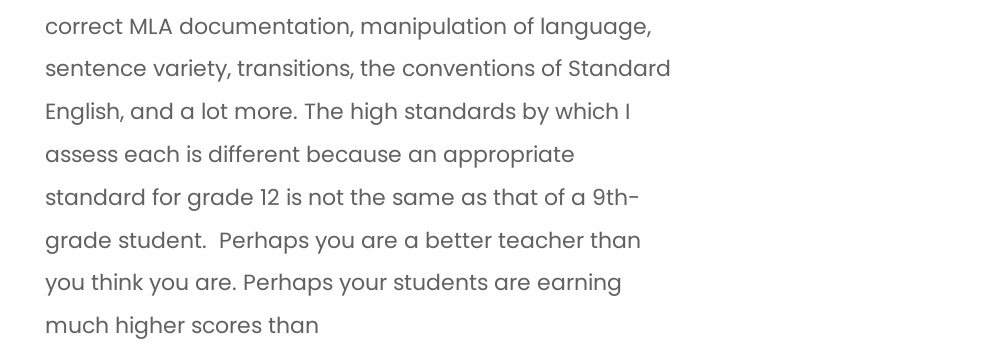correct MLA documentation, manipulation of language, sentence variety, transitions, the conventions of Standard English, and a lot more. The high standards by which I assess each is different because an appropriate standard for grade 12 is not the same as that of a 9th-grade student.  Perhaps you are a better teacher than you think you are. Perhaps your students are earning much higher scores than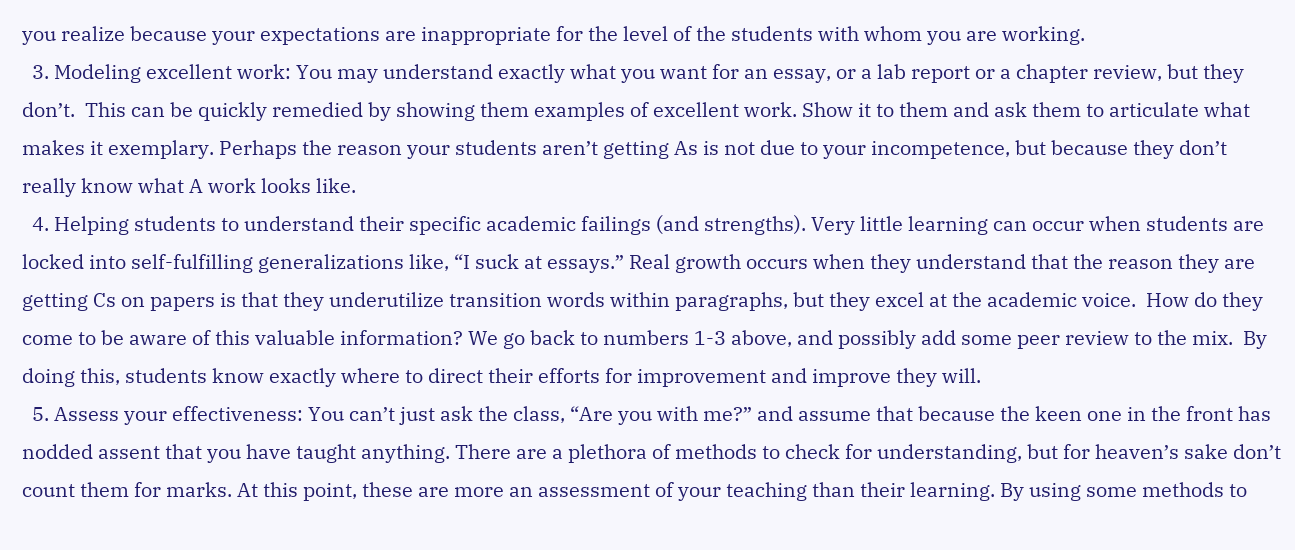you realize because your expectations are inappropriate for the level of the students with whom you are working.
  3. Modeling excellent work: You may understand exactly what you want for an essay, or a lab report or a chapter review, but they don’t.  This can be quickly remedied by showing them examples of excellent work. Show it to them and ask them to articulate what makes it exemplary. Perhaps the reason your students aren’t getting As is not due to your incompetence, but because they don’t really know what A work looks like.
  4. Helping students to understand their specific academic failings (and strengths). Very little learning can occur when students are locked into self-fulfilling generalizations like, “I suck at essays.” Real growth occurs when they understand that the reason they are getting Cs on papers is that they underutilize transition words within paragraphs, but they excel at the academic voice.  How do they come to be aware of this valuable information? We go back to numbers 1-3 above, and possibly add some peer review to the mix.  By doing this, students know exactly where to direct their efforts for improvement and improve they will.
  5. Assess your effectiveness: You can’t just ask the class, “Are you with me?” and assume that because the keen one in the front has nodded assent that you have taught anything. There are a plethora of methods to check for understanding, but for heaven’s sake don’t count them for marks. At this point, these are more an assessment of your teaching than their learning. By using some methods to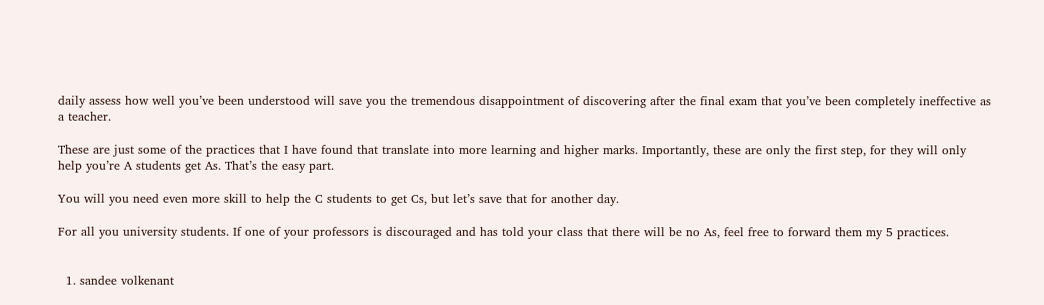daily assess how well you’ve been understood will save you the tremendous disappointment of discovering after the final exam that you’ve been completely ineffective as a teacher.

These are just some of the practices that I have found that translate into more learning and higher marks. Importantly, these are only the first step, for they will only help you’re A students get As. That’s the easy part.

You will you need even more skill to help the C students to get Cs, but let’s save that for another day.

For all you university students. If one of your professors is discouraged and has told your class that there will be no As, feel free to forward them my 5 practices.


  1. sandee volkenant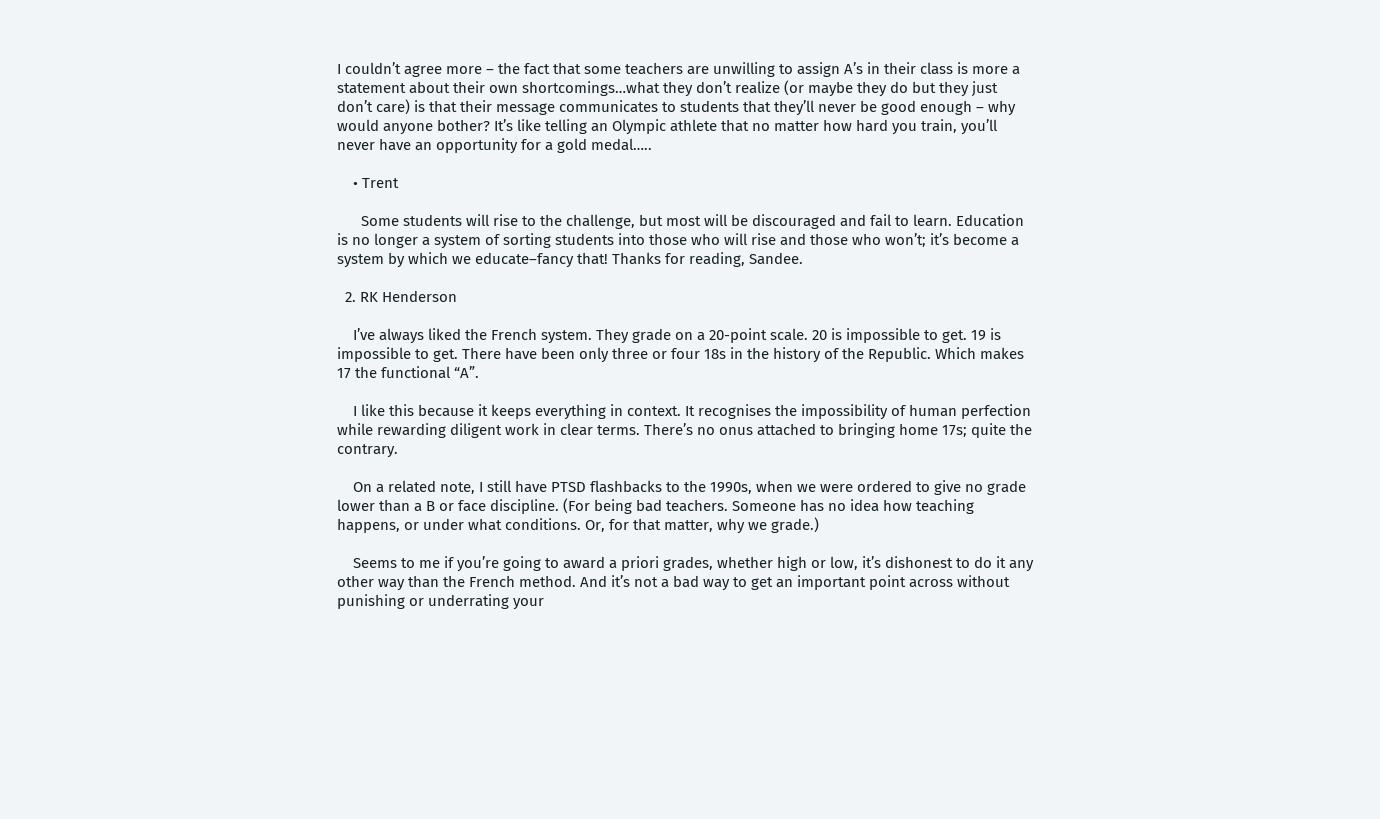I couldn’t agree more – the fact that some teachers are unwilling to assign A’s in their class is more a statement about their own shortcomings…what they don’t realize (or maybe they do but they just don’t care) is that their message communicates to students that they’ll never be good enough – why would anyone bother? It’s like telling an Olympic athlete that no matter how hard you train, you’ll never have an opportunity for a gold medal…..

    • Trent

      Some students will rise to the challenge, but most will be discouraged and fail to learn. Education is no longer a system of sorting students into those who will rise and those who won’t; it’s become a system by which we educate–fancy that! Thanks for reading, Sandee.

  2. RK Henderson

    I’ve always liked the French system. They grade on a 20-point scale. 20 is impossible to get. 19 is impossible to get. There have been only three or four 18s in the history of the Republic. Which makes 17 the functional “A”.

    I like this because it keeps everything in context. It recognises the impossibility of human perfection while rewarding diligent work in clear terms. There’s no onus attached to bringing home 17s; quite the contrary.

    On a related note, I still have PTSD flashbacks to the 1990s, when we were ordered to give no grade lower than a B or face discipline. (For being bad teachers. Someone has no idea how teaching happens, or under what conditions. Or, for that matter, why we grade.)

    Seems to me if you’re going to award a priori grades, whether high or low, it’s dishonest to do it any other way than the French method. And it’s not a bad way to get an important point across without punishing or underrating your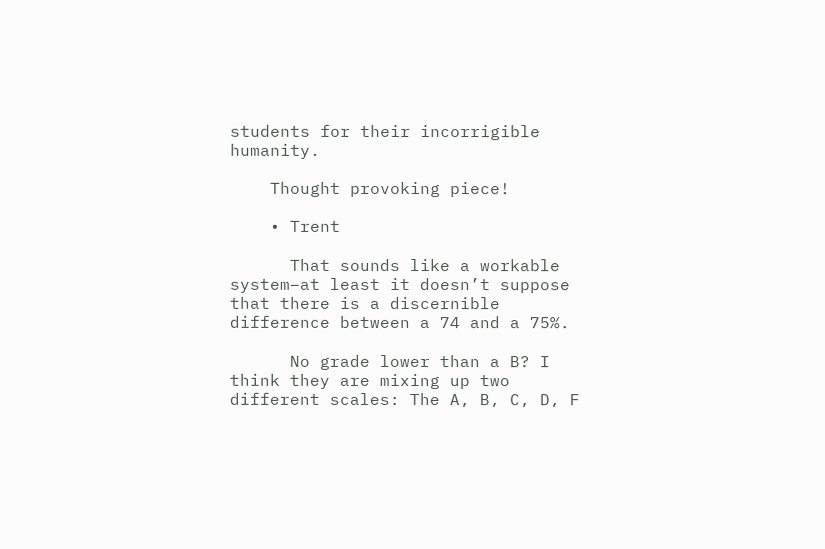students for their incorrigible humanity.

    Thought provoking piece!

    • Trent

      That sounds like a workable system–at least it doesn’t suppose that there is a discernible difference between a 74 and a 75%.

      No grade lower than a B? I think they are mixing up two different scales: The A, B, C, D, F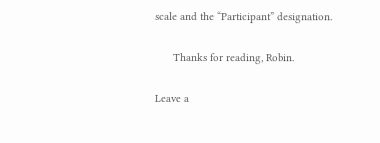scale and the “Participant” designation.

      Thanks for reading, Robin.

Leave a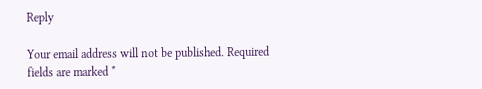Reply

Your email address will not be published. Required fields are marked *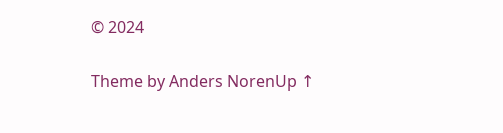© 2024

Theme by Anders NorenUp ↑